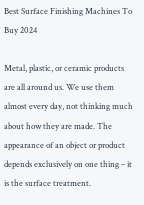Best Surface Finishing Machines To Buy 2024

Metal, plastic, or ceramic products are all around us. We use them almost every day, not thinking much about how they are made. The appearance of an object or product depends exclusively on one thing – it is the surface treatment.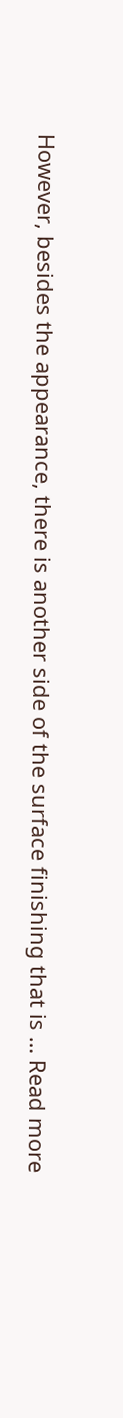However, besides the appearance, there is another side of the surface finishing that is … Read more